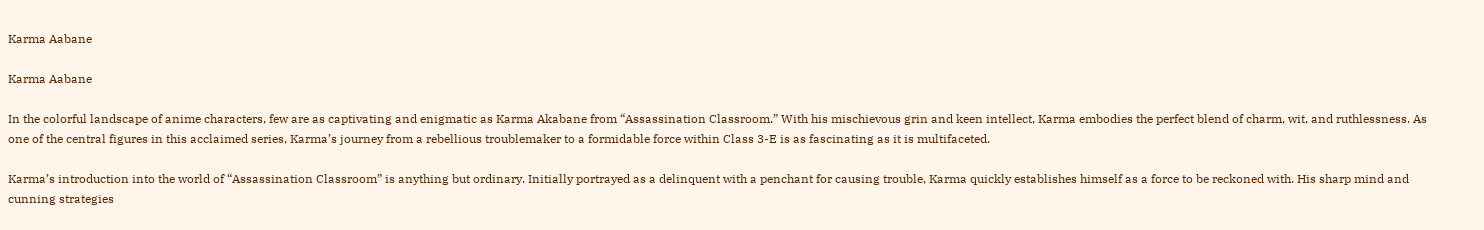Karma Aabane

Karma Aabane

In the colorful landscape of anime characters, few are as captivating and enigmatic as Karma Akabane from “Assassination Classroom.” With his mischievous grin and keen intellect, Karma embodies the perfect blend of charm, wit, and ruthlessness. As one of the central figures in this acclaimed series, Karma’s journey from a rebellious troublemaker to a formidable force within Class 3-E is as fascinating as it is multifaceted.

Karma’s introduction into the world of “Assassination Classroom” is anything but ordinary. Initially portrayed as a delinquent with a penchant for causing trouble, Karma quickly establishes himself as a force to be reckoned with. His sharp mind and cunning strategies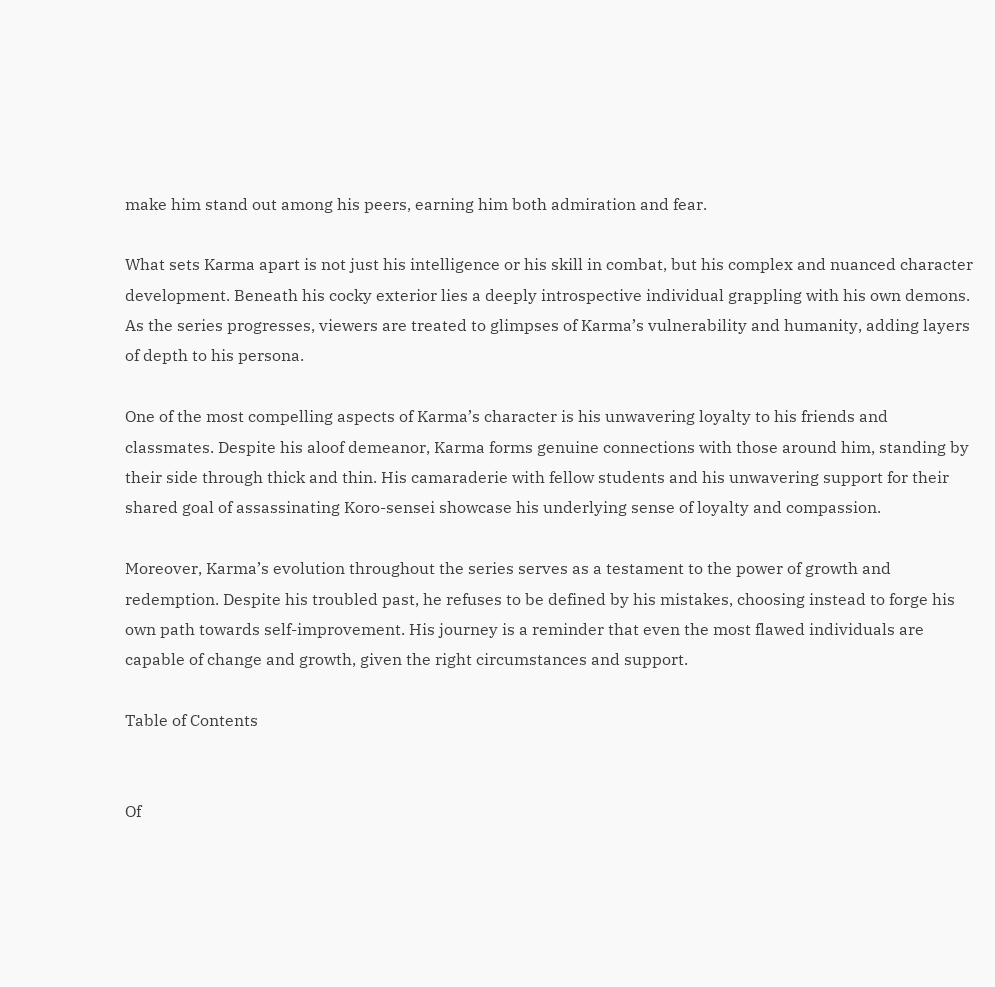make him stand out among his peers, earning him both admiration and fear.

What sets Karma apart is not just his intelligence or his skill in combat, but his complex and nuanced character development. Beneath his cocky exterior lies a deeply introspective individual grappling with his own demons. As the series progresses, viewers are treated to glimpses of Karma’s vulnerability and humanity, adding layers of depth to his persona.

One of the most compelling aspects of Karma’s character is his unwavering loyalty to his friends and classmates. Despite his aloof demeanor, Karma forms genuine connections with those around him, standing by their side through thick and thin. His camaraderie with fellow students and his unwavering support for their shared goal of assassinating Koro-sensei showcase his underlying sense of loyalty and compassion.

Moreover, Karma’s evolution throughout the series serves as a testament to the power of growth and redemption. Despite his troubled past, he refuses to be defined by his mistakes, choosing instead to forge his own path towards self-improvement. His journey is a reminder that even the most flawed individuals are capable of change and growth, given the right circumstances and support.

Table of Contents


Of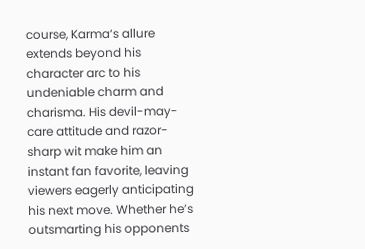course, Karma‘s allure extends beyond his character arc to his undeniable charm and charisma. His devil-may-care attitude and razor-sharp wit make him an instant fan favorite, leaving viewers eagerly anticipating his next move. Whether he’s outsmarting his opponents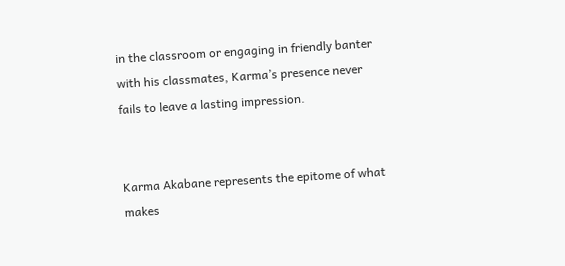in the classroom or engaging in friendly banter with his classmates, Karma’s presence never fails to leave a lasting impression.


Karma Akabane represents the epitome of what makes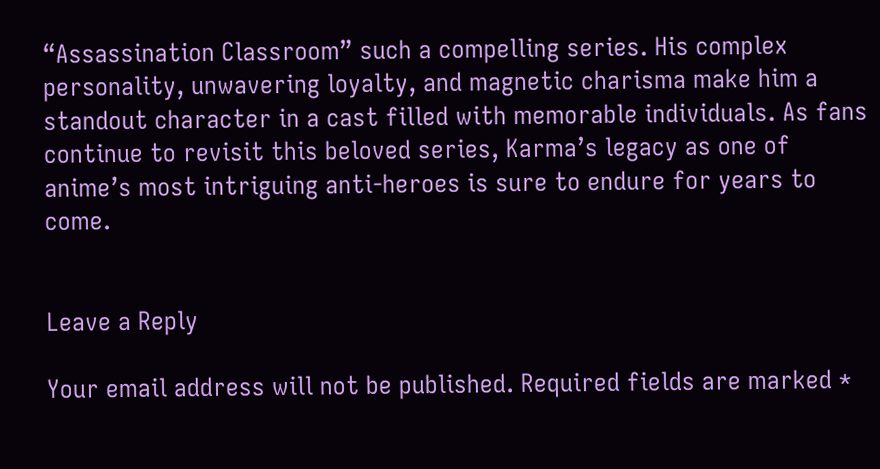“Assassination Classroom” such a compelling series. His complex personality, unwavering loyalty, and magnetic charisma make him a standout character in a cast filled with memorable individuals. As fans continue to revisit this beloved series, Karma’s legacy as one of anime’s most intriguing anti-heroes is sure to endure for years to come.


Leave a Reply

Your email address will not be published. Required fields are marked *